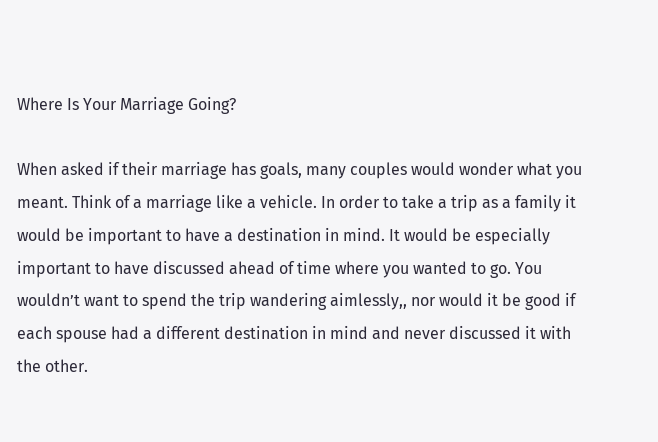Where Is Your Marriage Going?

When asked if their marriage has goals, many couples would wonder what you meant. Think of a marriage like a vehicle. In order to take a trip as a family it would be important to have a destination in mind. It would be especially important to have discussed ahead of time where you wanted to go. You wouldn’t want to spend the trip wandering aimlessly,, nor would it be good if each spouse had a different destination in mind and never discussed it with the other.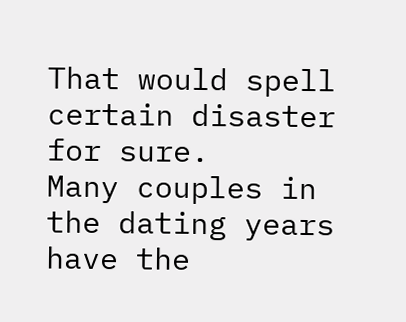That would spell certain disaster for sure.
Many couples in the dating years have the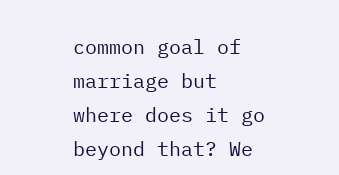common goal of marriage but where does it go beyond that? We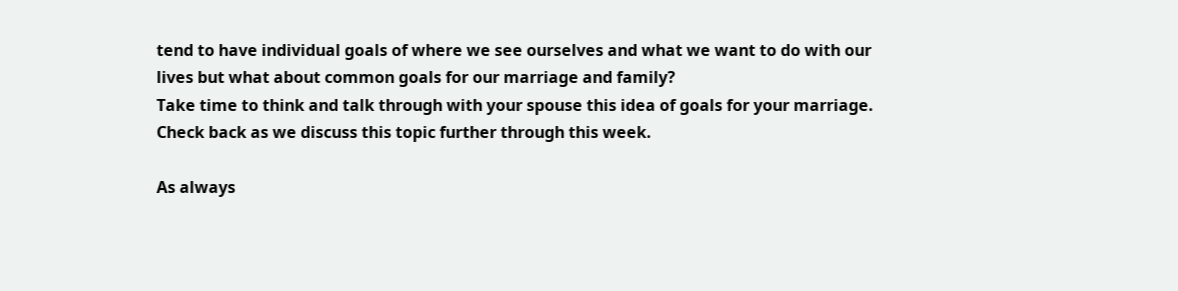tend to have individual goals of where we see ourselves and what we want to do with our lives but what about common goals for our marriage and family?
Take time to think and talk through with your spouse this idea of goals for your marriage. Check back as we discuss this topic further through this week.

As always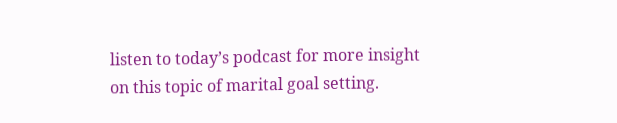listen to today’s podcast for more insight on this topic of marital goal setting.